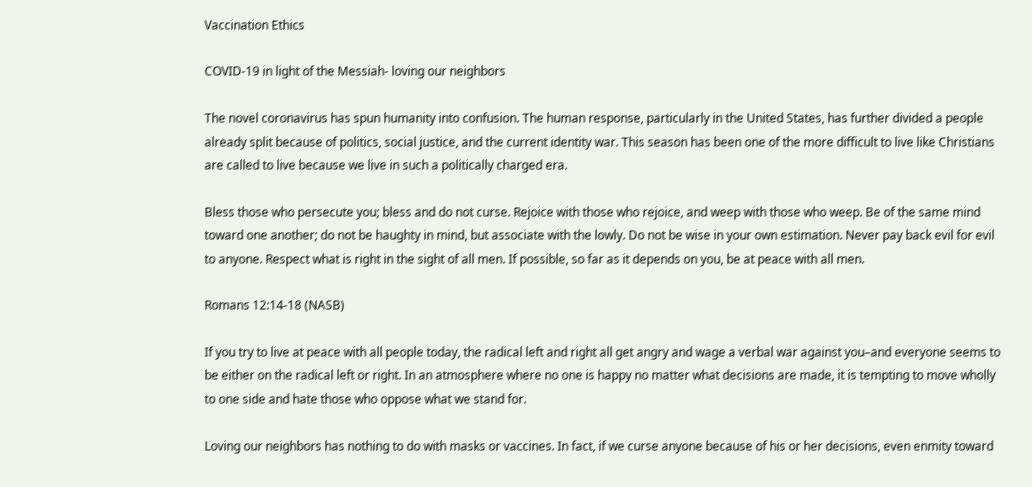Vaccination Ethics

COVID-19 in light of the Messiah- loving our neighbors

The novel coronavirus has spun humanity into confusion. The human response, particularly in the United States, has further divided a people already split because of politics, social justice, and the current identity war. This season has been one of the more difficult to live like Christians are called to live because we live in such a politically charged era.

Bless those who persecute you; bless and do not curse. Rejoice with those who rejoice, and weep with those who weep. Be of the same mind toward one another; do not be haughty in mind, but associate with the lowly. Do not be wise in your own estimation. Never pay back evil for evil to anyone. Respect what is right in the sight of all men. If possible, so far as it depends on you, be at peace with all men.

Romans 12:14-18 (NASB)

If you try to live at peace with all people today, the radical left and right all get angry and wage a verbal war against you–and everyone seems to be either on the radical left or right. In an atmosphere where no one is happy no matter what decisions are made, it is tempting to move wholly to one side and hate those who oppose what we stand for.

Loving our neighbors has nothing to do with masks or vaccines. In fact, if we curse anyone because of his or her decisions, even enmity toward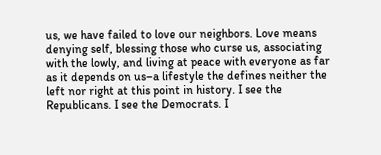us, we have failed to love our neighbors. Love means denying self, blessing those who curse us, associating with the lowly, and living at peace with everyone as far as it depends on us–a lifestyle the defines neither the left nor right at this point in history. I see the Republicans. I see the Democrats. I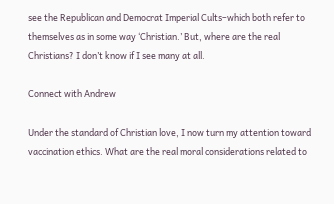see the Republican and Democrat Imperial Cults–which both refer to themselves as in some way ‘Christian.’ But, where are the real Christians? I don’t know if I see many at all.

Connect with Andrew

Under the standard of Christian love, I now turn my attention toward vaccination ethics. What are the real moral considerations related to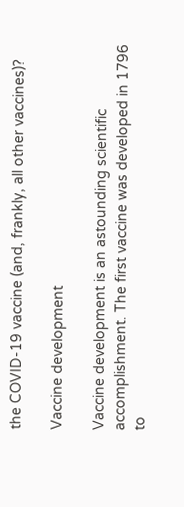the COVID-19 vaccine (and, frankly, all other vaccines)?

Vaccine development

Vaccine development is an astounding scientific accomplishment. The first vaccine was developed in 1796 to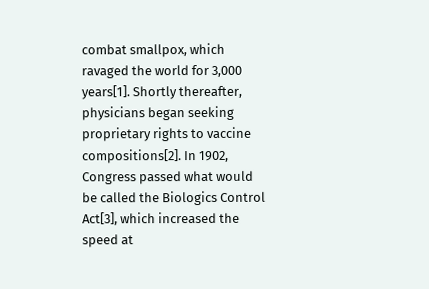combat smallpox, which ravaged the world for 3,000 years[1]. Shortly thereafter, physicians began seeking proprietary rights to vaccine compositions[2]. In 1902, Congress passed what would be called the Biologics Control Act[3], which increased the speed at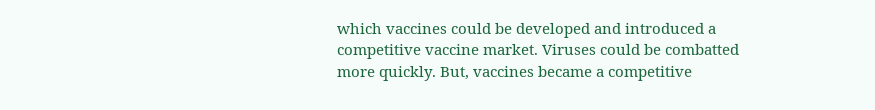which vaccines could be developed and introduced a competitive vaccine market. Viruses could be combatted more quickly. But, vaccines became a competitive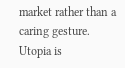market rather than a caring gesture. Utopia is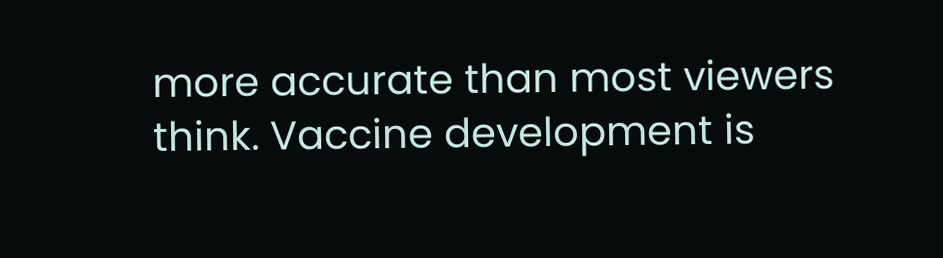more accurate than most viewers think. Vaccine development is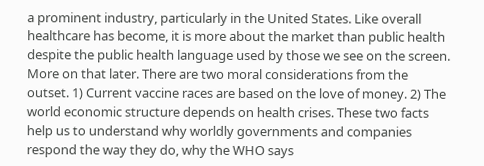a prominent industry, particularly in the United States. Like overall healthcare has become, it is more about the market than public health despite the public health language used by those we see on the screen. More on that later. There are two moral considerations from the outset. 1) Current vaccine races are based on the love of money. 2) The world economic structure depends on health crises. These two facts help us to understand why worldly governments and companies respond the way they do, why the WHO says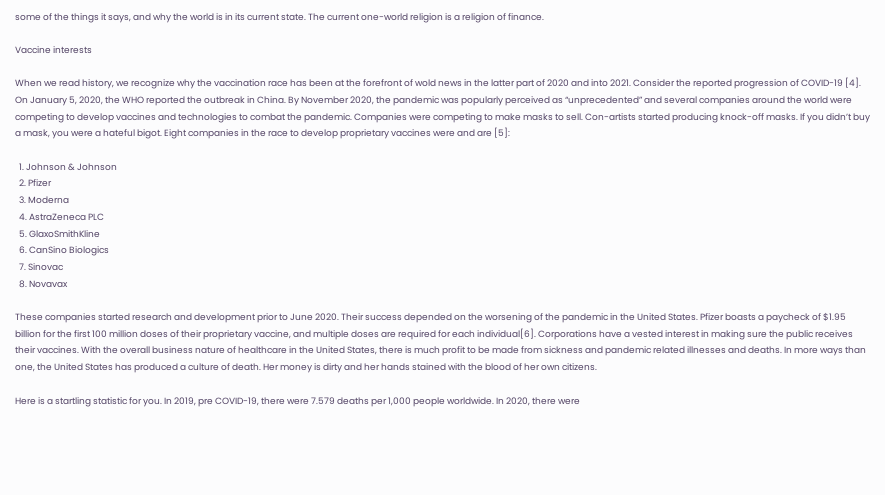some of the things it says, and why the world is in its current state. The current one-world religion is a religion of finance.

Vaccine interests

When we read history, we recognize why the vaccination race has been at the forefront of wold news in the latter part of 2020 and into 2021. Consider the reported progression of COVID-19 [4]. On January 5, 2020, the WHO reported the outbreak in China. By November 2020, the pandemic was popularly perceived as “unprecedented” and several companies around the world were competing to develop vaccines and technologies to combat the pandemic. Companies were competing to make masks to sell. Con-artists started producing knock-off masks. If you didn’t buy a mask, you were a hateful bigot. Eight companies in the race to develop proprietary vaccines were and are [5]:

  1. Johnson & Johnson
  2. Pfizer
  3. Moderna
  4. AstraZeneca PLC
  5. GlaxoSmithKline
  6. CanSino Biologics
  7. Sinovac
  8. Novavax

These companies started research and development prior to June 2020. Their success depended on the worsening of the pandemic in the United States. Pfizer boasts a paycheck of $1.95 billion for the first 100 million doses of their proprietary vaccine, and multiple doses are required for each individual[6]. Corporations have a vested interest in making sure the public receives their vaccines. With the overall business nature of healthcare in the United States, there is much profit to be made from sickness and pandemic related illnesses and deaths. In more ways than one, the United States has produced a culture of death. Her money is dirty and her hands stained with the blood of her own citizens.

Here is a startling statistic for you. In 2019, pre COVID-19, there were 7.579 deaths per 1,000 people worldwide. In 2020, there were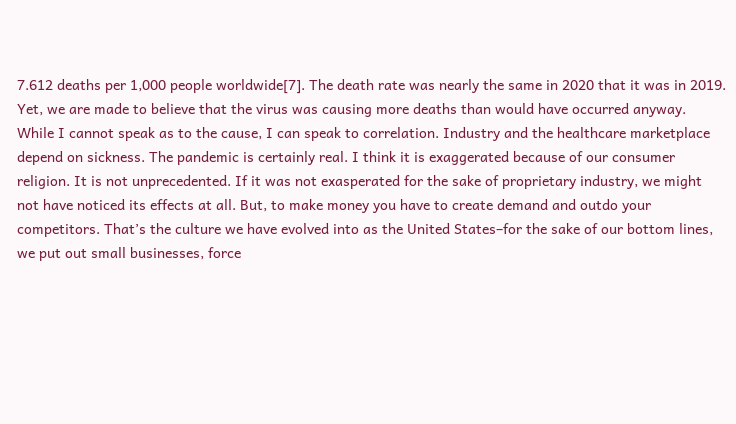7.612 deaths per 1,000 people worldwide[7]. The death rate was nearly the same in 2020 that it was in 2019. Yet, we are made to believe that the virus was causing more deaths than would have occurred anyway. While I cannot speak as to the cause, I can speak to correlation. Industry and the healthcare marketplace depend on sickness. The pandemic is certainly real. I think it is exaggerated because of our consumer religion. It is not unprecedented. If it was not exasperated for the sake of proprietary industry, we might not have noticed its effects at all. But, to make money you have to create demand and outdo your competitors. That’s the culture we have evolved into as the United States–for the sake of our bottom lines, we put out small businesses, force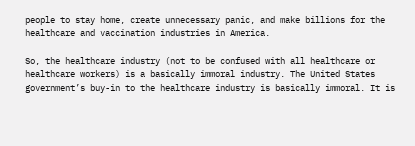people to stay home, create unnecessary panic, and make billions for the healthcare and vaccination industries in America.

So, the healthcare industry (not to be confused with all healthcare or healthcare workers) is a basically immoral industry. The United States government’s buy-in to the healthcare industry is basically immoral. It is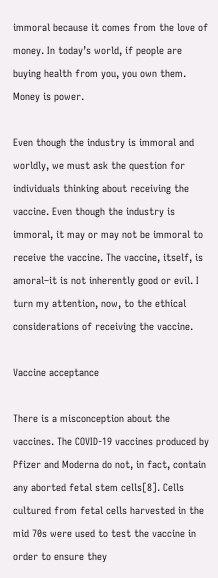immoral because it comes from the love of money. In today’s world, if people are buying health from you, you own them. Money is power.

Even though the industry is immoral and worldly, we must ask the question for individuals thinking about receiving the vaccine. Even though the industry is immoral, it may or may not be immoral to receive the vaccine. The vaccine, itself, is amoral–it is not inherently good or evil. I turn my attention, now, to the ethical considerations of receiving the vaccine.

Vaccine acceptance

There is a misconception about the vaccines. The COVID-19 vaccines produced by Pfizer and Moderna do not, in fact, contain any aborted fetal stem cells[8]. Cells cultured from fetal cells harvested in the mid 70s were used to test the vaccine in order to ensure they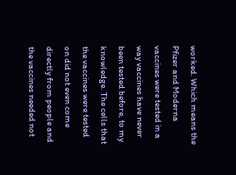worked. Which means the Pfizer and Moderna vaccines were tested in a way vaccines have never been tested before, to my knowledge. The cells that the vaccines were tested on did not even come directly from people and the vaccines needed not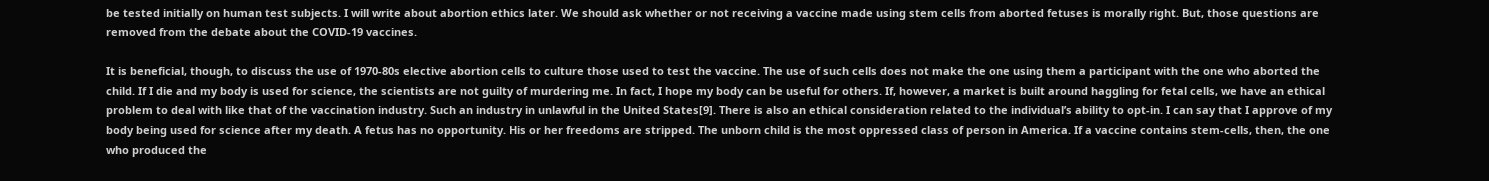be tested initially on human test subjects. I will write about abortion ethics later. We should ask whether or not receiving a vaccine made using stem cells from aborted fetuses is morally right. But, those questions are removed from the debate about the COVID-19 vaccines.

It is beneficial, though, to discuss the use of 1970-80s elective abortion cells to culture those used to test the vaccine. The use of such cells does not make the one using them a participant with the one who aborted the child. If I die and my body is used for science, the scientists are not guilty of murdering me. In fact, I hope my body can be useful for others. If, however, a market is built around haggling for fetal cells, we have an ethical problem to deal with like that of the vaccination industry. Such an industry in unlawful in the United States[9]. There is also an ethical consideration related to the individual’s ability to opt-in. I can say that I approve of my body being used for science after my death. A fetus has no opportunity. His or her freedoms are stripped. The unborn child is the most oppressed class of person in America. If a vaccine contains stem-cells, then, the one who produced the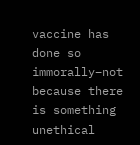vaccine has done so immorally–not because there is something unethical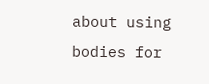about using bodies for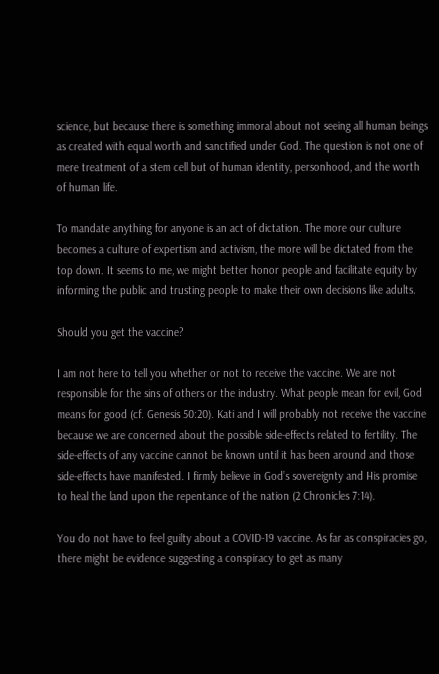science, but because there is something immoral about not seeing all human beings as created with equal worth and sanctified under God. The question is not one of mere treatment of a stem cell but of human identity, personhood, and the worth of human life.

To mandate anything for anyone is an act of dictation. The more our culture becomes a culture of expertism and activism, the more will be dictated from the top down. It seems to me, we might better honor people and facilitate equity by informing the public and trusting people to make their own decisions like adults.

Should you get the vaccine?

I am not here to tell you whether or not to receive the vaccine. We are not responsible for the sins of others or the industry. What people mean for evil, God means for good (cf. Genesis 50:20). Kati and I will probably not receive the vaccine because we are concerned about the possible side-effects related to fertility. The side-effects of any vaccine cannot be known until it has been around and those side-effects have manifested. I firmly believe in God’s sovereignty and His promise to heal the land upon the repentance of the nation (2 Chronicles 7:14).

You do not have to feel guilty about a COVID-19 vaccine. As far as conspiracies go, there might be evidence suggesting a conspiracy to get as many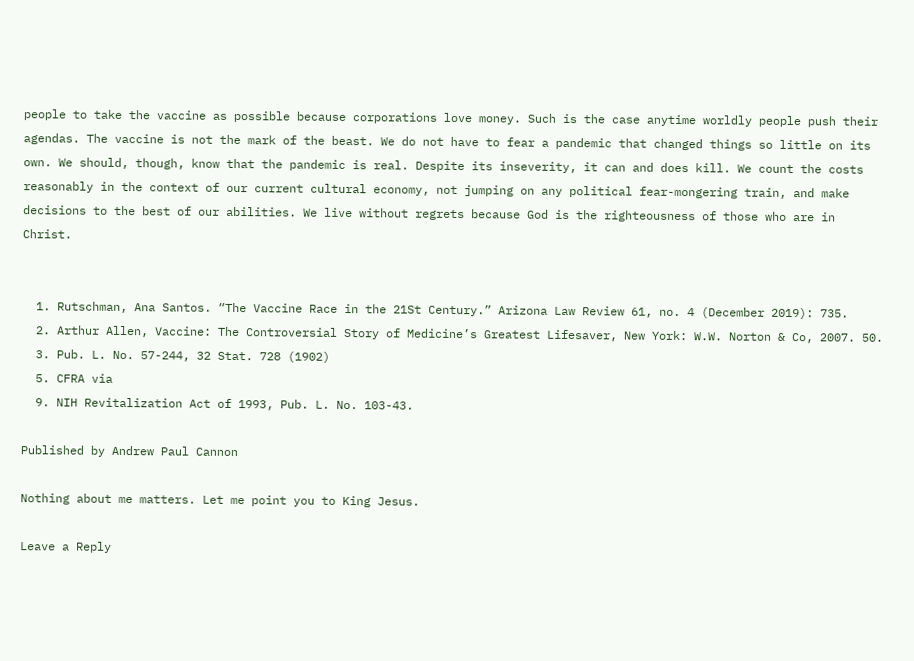people to take the vaccine as possible because corporations love money. Such is the case anytime worldly people push their agendas. The vaccine is not the mark of the beast. We do not have to fear a pandemic that changed things so little on its own. We should, though, know that the pandemic is real. Despite its inseverity, it can and does kill. We count the costs reasonably in the context of our current cultural economy, not jumping on any political fear-mongering train, and make decisions to the best of our abilities. We live without regrets because God is the righteousness of those who are in Christ.


  1. Rutschman, Ana Santos. “The Vaccine Race in the 21St Century.” Arizona Law Review 61, no. 4 (December 2019): 735.
  2. Arthur Allen, Vaccine: The Controversial Story of Medicine’s Greatest Lifesaver, New York: W.W. Norton & Co, 2007. 50.
  3. Pub. L. No. 57-244, 32 Stat. 728 (1902)
  5. CFRA via
  9. NIH Revitalization Act of 1993, Pub. L. No. 103-43.

Published by Andrew Paul Cannon

Nothing about me matters. Let me point you to King Jesus.

Leave a Reply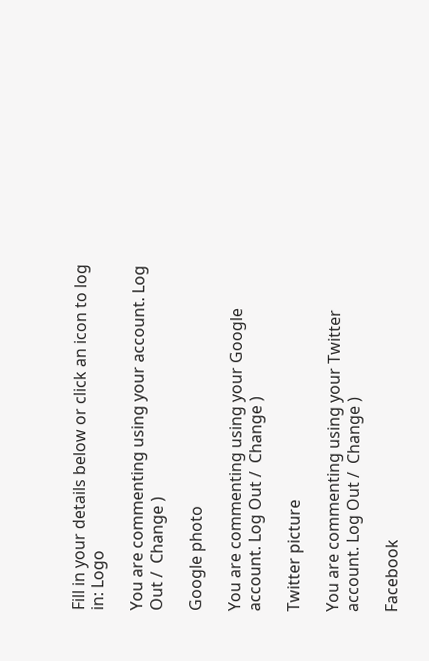Fill in your details below or click an icon to log in: Logo

You are commenting using your account. Log Out /  Change )

Google photo

You are commenting using your Google account. Log Out /  Change )

Twitter picture

You are commenting using your Twitter account. Log Out /  Change )

Facebook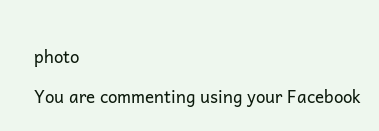photo

You are commenting using your Facebook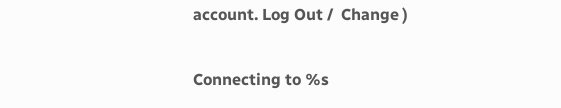account. Log Out /  Change )

Connecting to %s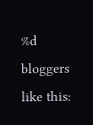%d bloggers like this: